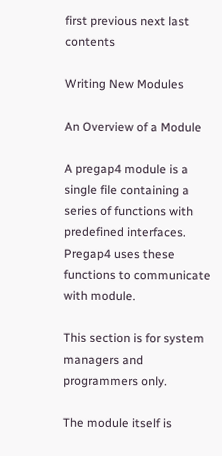first previous next last contents

Writing New Modules

An Overview of a Module

A pregap4 module is a single file containing a series of functions with predefined interfaces. Pregap4 uses these functions to communicate with module.

This section is for system managers and programmers only.

The module itself is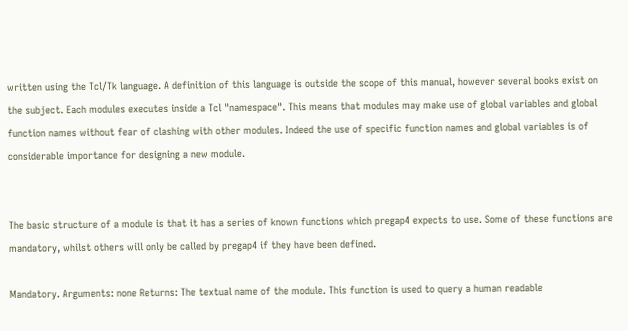written using the Tcl/Tk language. A definition of this language is outside the scope of this manual, however several books exist on the subject. Each modules executes inside a Tcl "namespace". This means that modules may make use of global variables and global function names without fear of clashing with other modules. Indeed the use of specific function names and global variables is of considerable importance for designing a new module.


The basic structure of a module is that it has a series of known functions which pregap4 expects to use. Some of these functions are mandatory, whilst others will only be called by pregap4 if they have been defined.

Mandatory. Arguments: none Returns: The textual name of the module. This function is used to query a human readable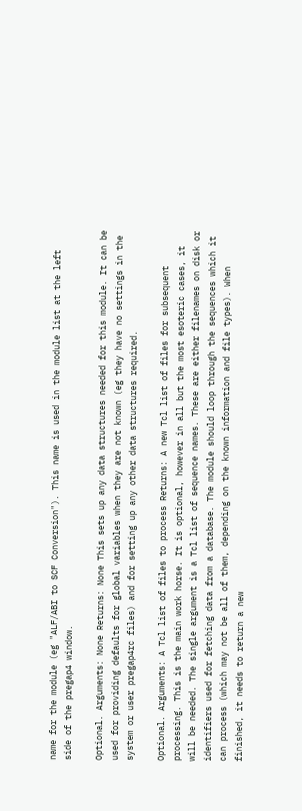name for the module (eg "ALF/ABI to SCF Conversion"). This name is used in the module list at the left side of the pregap4 window.

Optional. Arguments: None Returns: None This sets up any data structures needed for this module. It can be used for providing defaults for global variables when they are not known (eg they have no settings in the system or user pregap4rc files) and for setting up any other data structures required.

Optional. Arguments: A Tcl list of files to process Returns: A new Tcl list of files for subsequent processing. This is the main work horse. It is optional, however in all but the most esoteric cases, it will be needed. The single argument is a Tcl list of sequence names. These are either filenames on disk or identifiers used for fetching data from a database. The module should loop through the sequences which it can process (which may not be all of them, depending on the known information and file types). When finished, it needs to return a new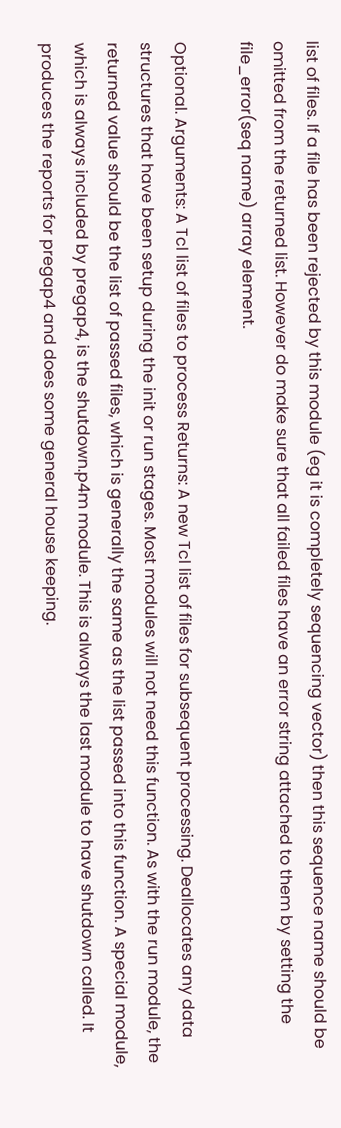list of files. If a file has been rejected by this module (eg it is completely sequencing vector) then this sequence name should be omitted from the returned list. However do make sure that all failed files have an error string attached to them by setting the file_error(seq name) array element.

Optional. Arguments: A Tcl list of files to process Returns: A new Tcl list of files for subsequent processing. Deallocates any data structures that have been setup during the init or run stages. Most modules will not need this function. As with the run module, the returned value should be the list of passed files, which is generally the same as the list passed into this function. A special module, which is always included by pregap4, is the shutdown.p4m module. This is always the last module to have shutdown called. It produces the reports for pregap4 and does some general house keeping.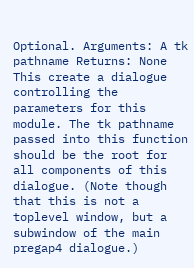Optional. Arguments: A tk pathname Returns: None This create a dialogue controlling the parameters for this module. The tk pathname passed into this function should be the root for all components of this dialogue. (Note though that this is not a toplevel window, but a subwindow of the main pregap4 dialogue.)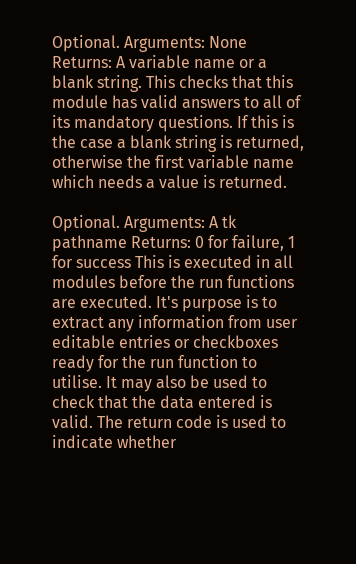Optional. Arguments: None Returns: A variable name or a blank string. This checks that this module has valid answers to all of its mandatory questions. If this is the case a blank string is returned, otherwise the first variable name which needs a value is returned.

Optional. Arguments: A tk pathname Returns: 0 for failure, 1 for success This is executed in all modules before the run functions are executed. It's purpose is to extract any information from user editable entries or checkboxes ready for the run function to utilise. It may also be used to check that the data entered is valid. The return code is used to indicate whether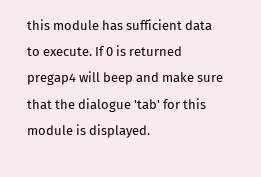this module has sufficient data to execute. If 0 is returned pregap4 will beep and make sure that the dialogue 'tab' for this module is displayed.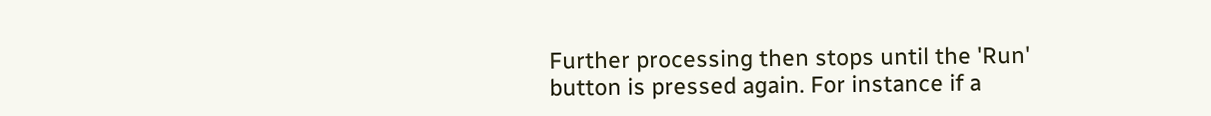Further processing then stops until the 'Run' button is pressed again. For instance if a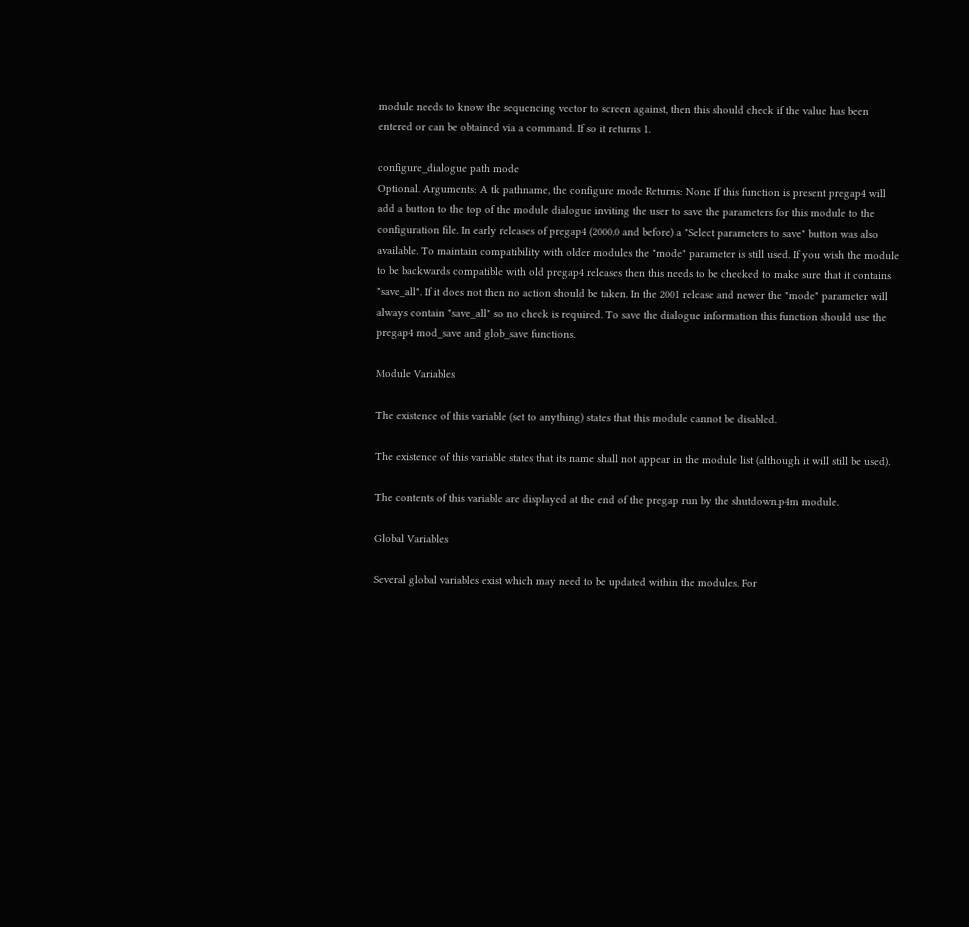module needs to know the sequencing vector to screen against, then this should check if the value has been entered or can be obtained via a command. If so it returns 1.

configure_dialogue path mode
Optional. Arguments: A tk pathname, the configure mode Returns: None If this function is present pregap4 will add a button to the top of the module dialogue inviting the user to save the parameters for this module to the configuration file. In early releases of pregap4 (2000.0 and before) a "Select parameters to save" button was also available. To maintain compatibility with older modules the "mode" parameter is still used. If you wish the module to be backwards compatible with old pregap4 releases then this needs to be checked to make sure that it contains "save_all". If it does not then no action should be taken. In the 2001 release and newer the "mode" parameter will always contain "save_all" so no check is required. To save the dialogue information this function should use the pregap4 mod_save and glob_save functions.

Module Variables

The existence of this variable (set to anything) states that this module cannot be disabled.

The existence of this variable states that its name shall not appear in the module list (although it will still be used).

The contents of this variable are displayed at the end of the pregap run by the shutdown.p4m module.

Global Variables

Several global variables exist which may need to be updated within the modules. For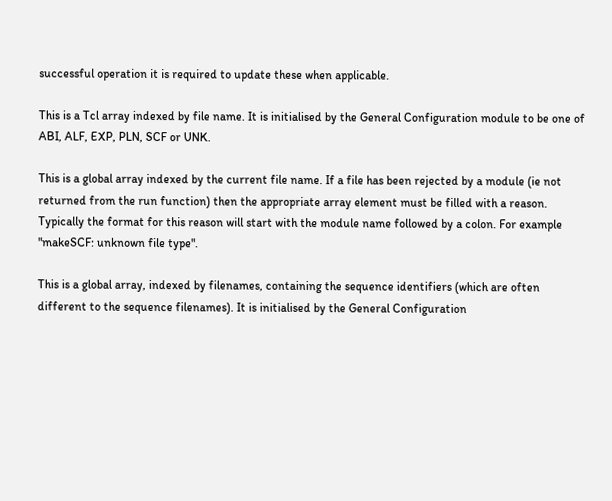successful operation it is required to update these when applicable.

This is a Tcl array indexed by file name. It is initialised by the General Configuration module to be one of ABI, ALF, EXP, PLN, SCF or UNK.

This is a global array indexed by the current file name. If a file has been rejected by a module (ie not returned from the run function) then the appropriate array element must be filled with a reason. Typically the format for this reason will start with the module name followed by a colon. For example "makeSCF: unknown file type".

This is a global array, indexed by filenames, containing the sequence identifiers (which are often different to the sequence filenames). It is initialised by the General Configuration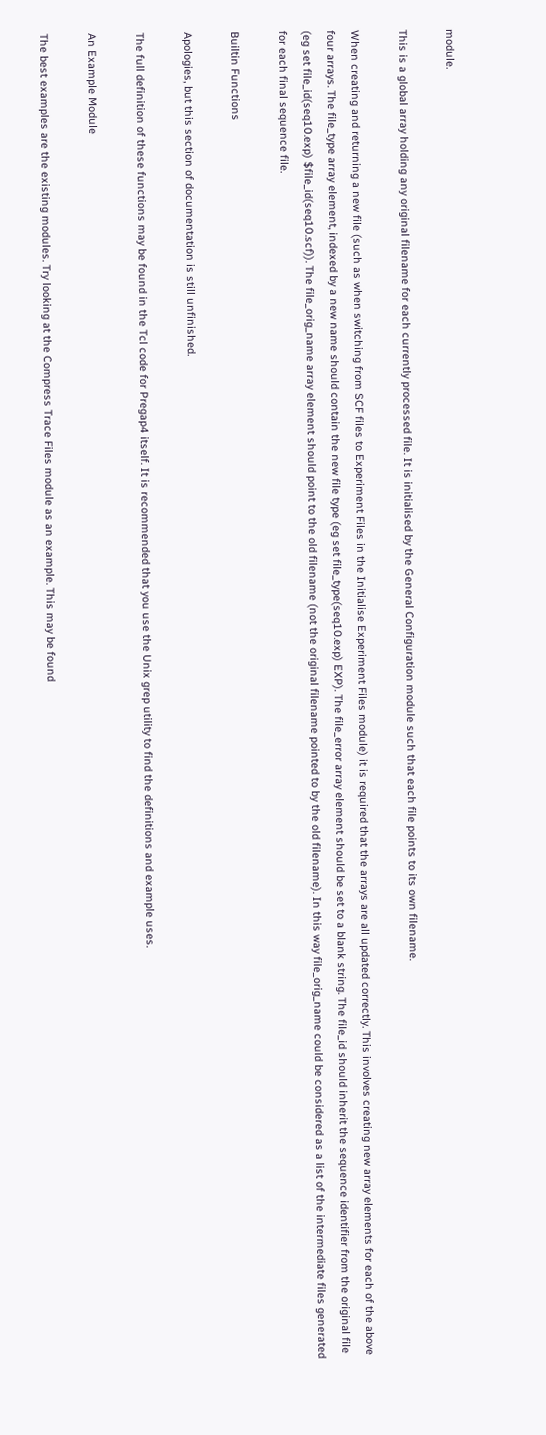module.

This is a global array holding any original filename for each currently processed file. It is initialised by the General Configuration module such that each file points to its own filename.

When creating and returning a new file (such as when switching from SCF files to Experiment Files in the Initialise Experiment Files module) it is required that the arrays are all updated correctly. This involves creating new array elements for each of the above four arrays. The file_type array element, indexed by a new name should contain the new file type (eg set file_type(seq10.exp) EXP). The file_error array element should be set to a blank string. The file_id should inherit the sequence identifier from the original file (eg set file_id(seq10.exp) $file_id(seq10.scf)). The file_orig_name array element should point to the old filename (not the original filename pointed to by the old filename). In this way file_orig_name could be considered as a list of the intermediate files generated for each final sequence file.

Builtin Functions

Apologies, but this section of documentation is still unfinished.

The full definition of these functions may be found in the Tcl code for Pregap4 itself. It is recommended that you use the Unix grep utility to find the definitions and example uses.

An Example Module

The best examples are the existing modules. Try looking at the Compress Trace Files module as an example. This may be found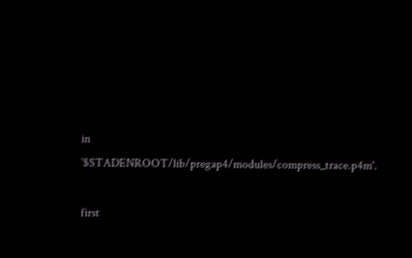in `$STADENROOT/lib/pregap4/modules/compress_trace.p4m'.

first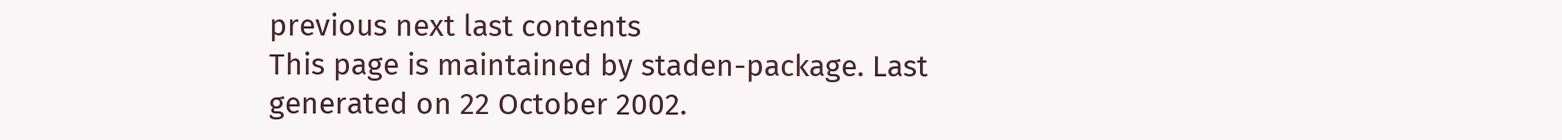previous next last contents
This page is maintained by staden-package. Last generated on 22 October 2002.